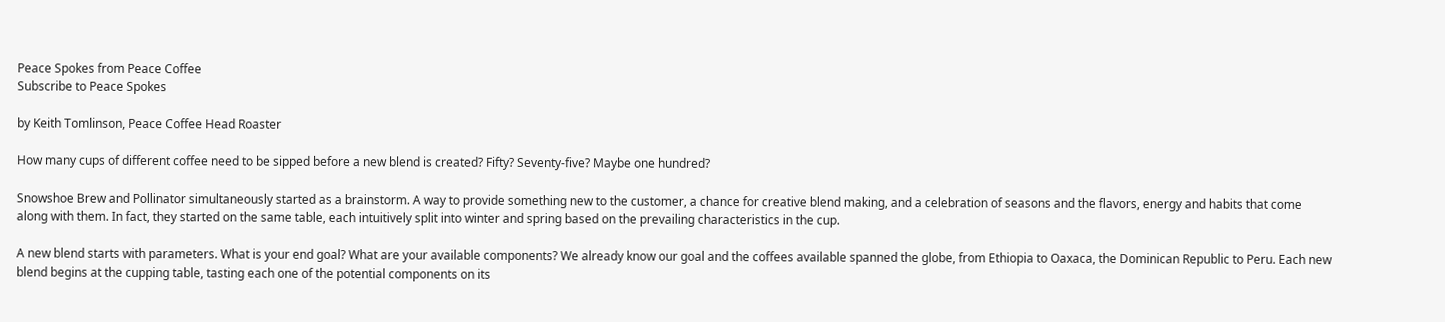Peace Spokes from Peace Coffee
Subscribe to Peace Spokes

by Keith Tomlinson, Peace Coffee Head Roaster

How many cups of different coffee need to be sipped before a new blend is created? Fifty? Seventy-five? Maybe one hundred?

Snowshoe Brew and Pollinator simultaneously started as a brainstorm. A way to provide something new to the customer, a chance for creative blend making, and a celebration of seasons and the flavors, energy and habits that come along with them. In fact, they started on the same table, each intuitively split into winter and spring based on the prevailing characteristics in the cup.

A new blend starts with parameters. What is your end goal? What are your available components? We already know our goal and the coffees available spanned the globe, from Ethiopia to Oaxaca, the Dominican Republic to Peru. Each new blend begins at the cupping table, tasting each one of the potential components on its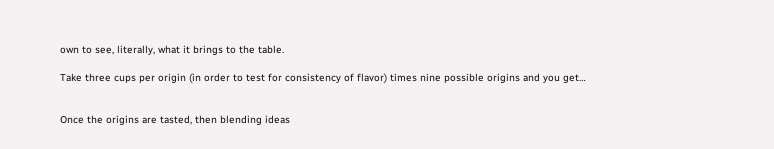own to see, literally, what it brings to the table.

Take three cups per origin (in order to test for consistency of flavor) times nine possible origins and you get…


Once the origins are tasted, then blending ideas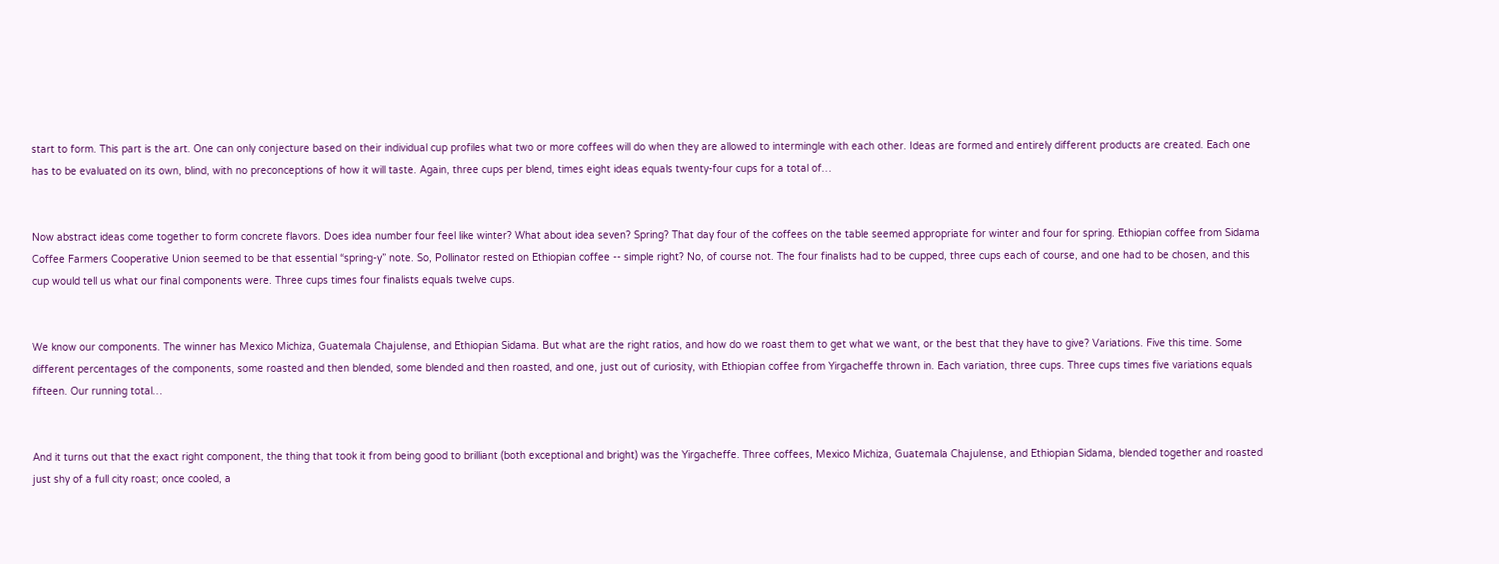start to form. This part is the art. One can only conjecture based on their individual cup profiles what two or more coffees will do when they are allowed to intermingle with each other. Ideas are formed and entirely different products are created. Each one has to be evaluated on its own, blind, with no preconceptions of how it will taste. Again, three cups per blend, times eight ideas equals twenty-four cups for a total of…


Now abstract ideas come together to form concrete flavors. Does idea number four feel like winter? What about idea seven? Spring? That day four of the coffees on the table seemed appropriate for winter and four for spring. Ethiopian coffee from Sidama Coffee Farmers Cooperative Union seemed to be that essential “spring-y” note. So, Pollinator rested on Ethiopian coffee -- simple right? No, of course not. The four finalists had to be cupped, three cups each of course, and one had to be chosen, and this cup would tell us what our final components were. Three cups times four finalists equals twelve cups.


We know our components. The winner has Mexico Michiza, Guatemala Chajulense, and Ethiopian Sidama. But what are the right ratios, and how do we roast them to get what we want, or the best that they have to give? Variations. Five this time. Some different percentages of the components, some roasted and then blended, some blended and then roasted, and one, just out of curiosity, with Ethiopian coffee from Yirgacheffe thrown in. Each variation, three cups. Three cups times five variations equals fifteen. Our running total…


And it turns out that the exact right component, the thing that took it from being good to brilliant (both exceptional and bright) was the Yirgacheffe. Three coffees, Mexico Michiza, Guatemala Chajulense, and Ethiopian Sidama, blended together and roasted just shy of a full city roast; once cooled, a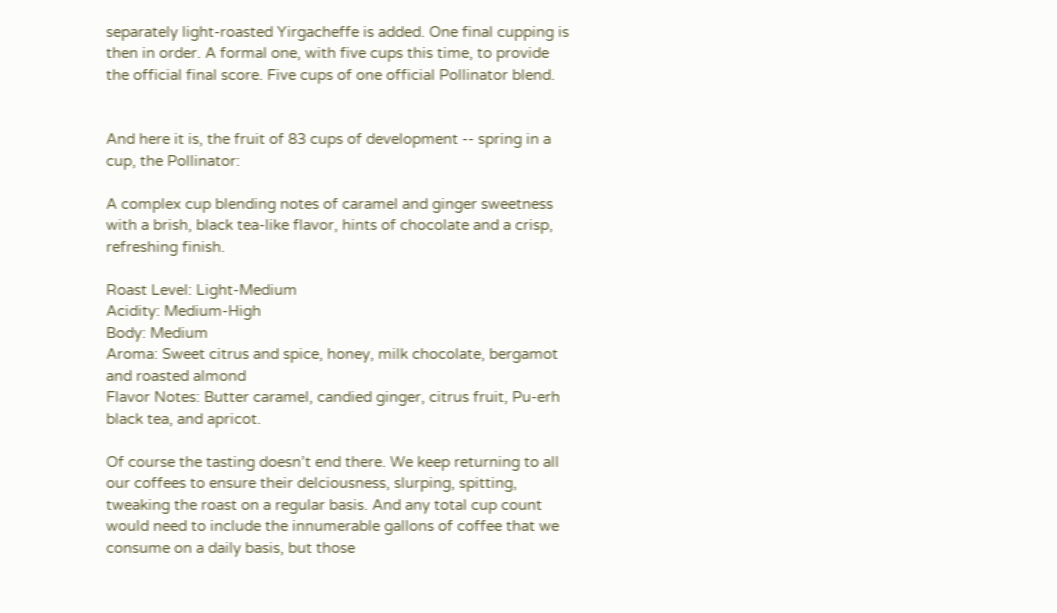separately light-roasted Yirgacheffe is added. One final cupping is then in order. A formal one, with five cups this time, to provide the official final score. Five cups of one official Pollinator blend.


And here it is, the fruit of 83 cups of development -- spring in a cup, the Pollinator:

A complex cup blending notes of caramel and ginger sweetness with a brish, black tea-like flavor, hints of chocolate and a crisp, refreshing finish.

Roast Level: Light-Medium
Acidity: Medium-High
Body: Medium
Aroma: Sweet citrus and spice, honey, milk chocolate, bergamot and roasted almond
Flavor Notes: Butter caramel, candied ginger, citrus fruit, Pu-erh black tea, and apricot.

Of course the tasting doesn’t end there. We keep returning to all our coffees to ensure their delciousness, slurping, spitting, tweaking the roast on a regular basis. And any total cup count would need to include the innumerable gallons of coffee that we consume on a daily basis, but those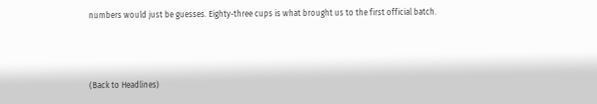numbers would just be guesses. Eighty-three cups is what brought us to the first official batch.



(Back to Headlines)